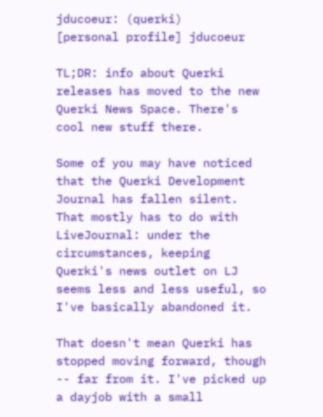jducoeur: (querki)
[personal profile] jducoeur

TL;DR: info about Querki releases has moved to the new Querki News Space. There's cool new stuff there.

Some of you may have noticed that the Querki Development Journal has fallen silent. That mostly has to do with LiveJournal: under the circumstances, keeping Querki's news outlet on LJ seems less and less useful, so I've basically abandoned it.

That doesn't mean Querki has stopped moving forward, though -- far from it. I've picked up a dayjob with a small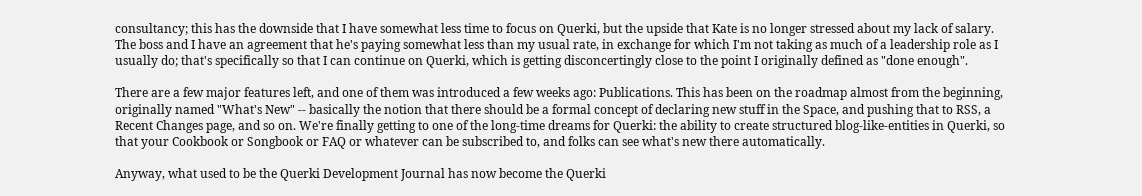consultancy; this has the downside that I have somewhat less time to focus on Querki, but the upside that Kate is no longer stressed about my lack of salary. The boss and I have an agreement that he's paying somewhat less than my usual rate, in exchange for which I'm not taking as much of a leadership role as I usually do; that's specifically so that I can continue on Querki, which is getting disconcertingly close to the point I originally defined as "done enough".

There are a few major features left, and one of them was introduced a few weeks ago: Publications. This has been on the roadmap almost from the beginning, originally named "What's New" -- basically the notion that there should be a formal concept of declaring new stuff in the Space, and pushing that to RSS, a Recent Changes page, and so on. We're finally getting to one of the long-time dreams for Querki: the ability to create structured blog-like-entities in Querki, so that your Cookbook or Songbook or FAQ or whatever can be subscribed to, and folks can see what's new there automatically.

Anyway, what used to be the Querki Development Journal has now become the Querki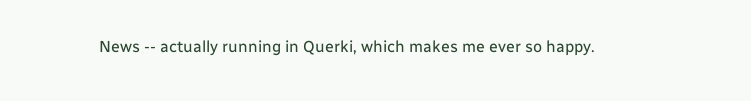News -- actually running in Querki, which makes me ever so happy.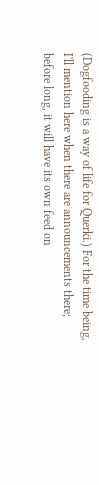(Dogfooding is a way of life for Querki.) For the time being, I'll mention here when there are announcements there; before long, it will have its own feed on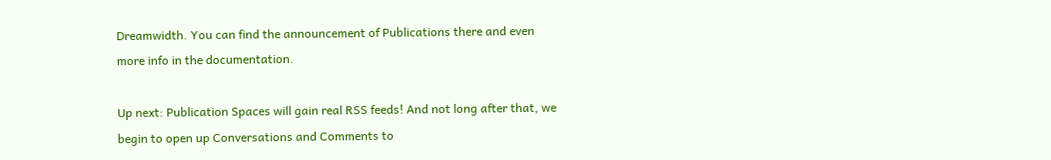Dreamwidth. You can find the announcement of Publications there and even more info in the documentation.

Up next: Publication Spaces will gain real RSS feeds! And not long after that, we begin to open up Conversations and Comments to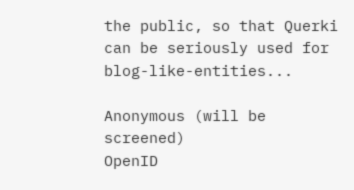the public, so that Querki can be seriously used for blog-like-entities...

Anonymous (will be screened)
OpenID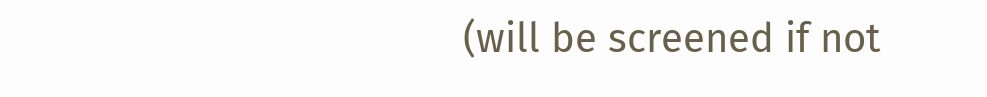(will be screened if not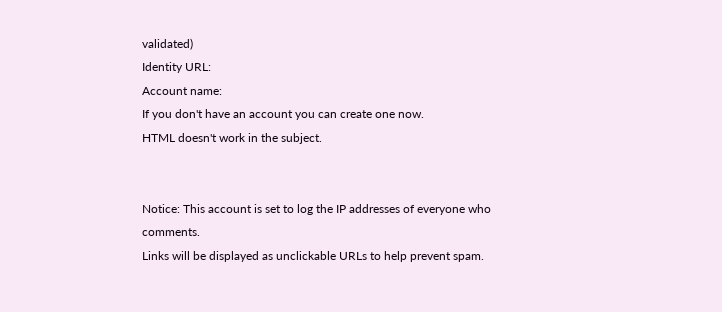validated)
Identity URL:
Account name:
If you don't have an account you can create one now.
HTML doesn't work in the subject.


Notice: This account is set to log the IP addresses of everyone who comments.
Links will be displayed as unclickable URLs to help prevent spam.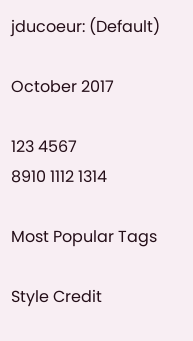jducoeur: (Default)

October 2017

123 4567
8910 1112 1314

Most Popular Tags

Style Credit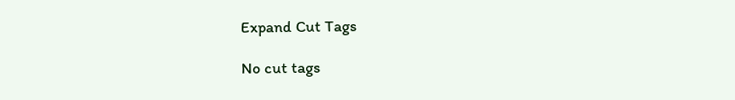Expand Cut Tags

No cut tags